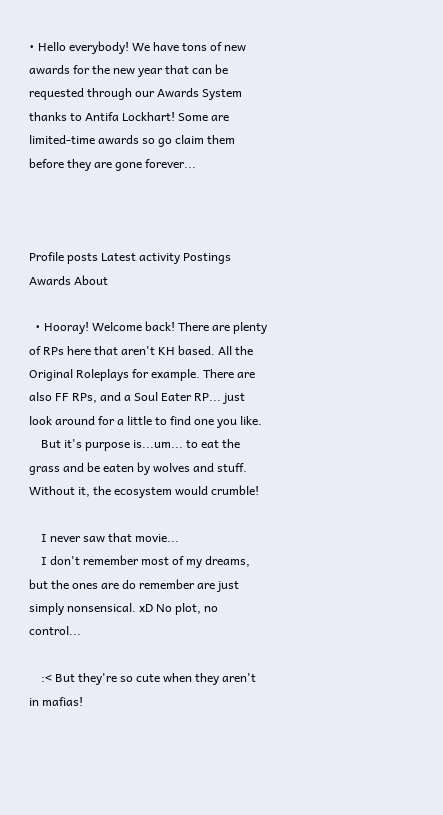• Hello everybody! We have tons of new awards for the new year that can be requested through our Awards System thanks to Antifa Lockhart! Some are limited-time awards so go claim them before they are gone forever...



Profile posts Latest activity Postings Awards About

  • Hooray! Welcome back! There are plenty of RPs here that aren't KH based. All the Original Roleplays for example. There are also FF RPs, and a Soul Eater RP... just look around for a little to find one you like.
    But it's purpose is...um... to eat the grass and be eaten by wolves and stuff. Without it, the ecosystem would crumble!

    I never saw that movie...
    I don't remember most of my dreams, but the ones are do remember are just simply nonsensical. xD No plot, no control...

    :< But they're so cute when they aren't in mafias!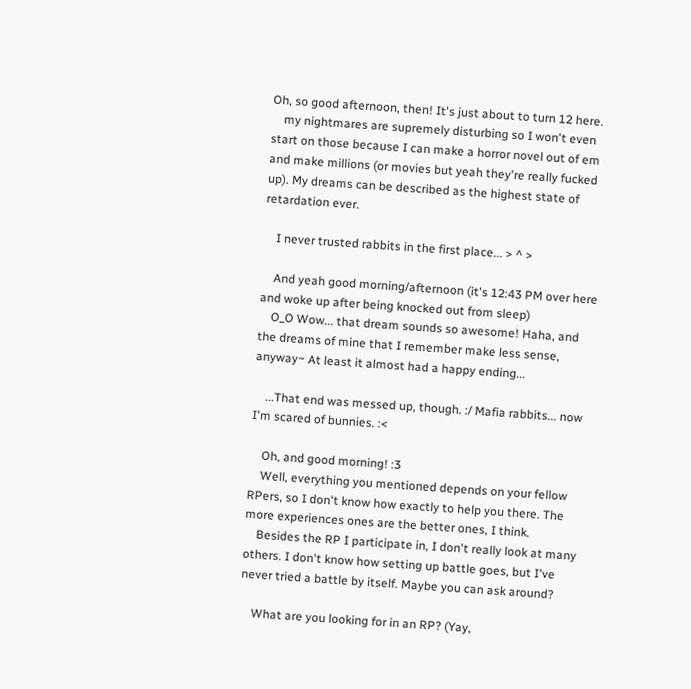Oh, so good afternoon, then! It's just about to turn 12 here.
    my nightmares are supremely disturbing so I won't even start on those because I can make a horror novel out of em and make millions (or movies but yeah they're really fucked up). My dreams can be described as the highest state of retardation ever.

    I never trusted rabbits in the first place... > ^ >

    And yeah good morning/afternoon (it's 12:43 PM over here and woke up after being knocked out from sleep)
    O_O Wow... that dream sounds so awesome! Haha, and the dreams of mine that I remember make less sense, anyway~ At least it almost had a happy ending...

    ...That end was messed up, though. :/ Mafia rabbits... now I'm scared of bunnies. :<

    Oh, and good morning! :3
    Well, everything you mentioned depends on your fellow RPers, so I don't know how exactly to help you there. The more experiences ones are the better ones, I think.
    Besides the RP I participate in, I don't really look at many others. I don't know how setting up battle goes, but I've never tried a battle by itself. Maybe you can ask around?

    What are you looking for in an RP? (Yay,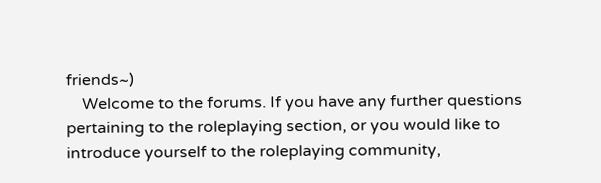friends~)
    Welcome to the forums. If you have any further questions pertaining to the roleplaying section, or you would like to introduce yourself to the roleplaying community,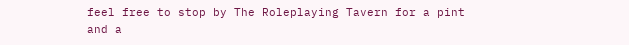feel free to stop by The Roleplaying Tavern for a pint and a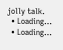jolly talk.
  • Loading…
  • Loading…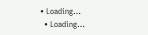• Loading…
  • Loading…